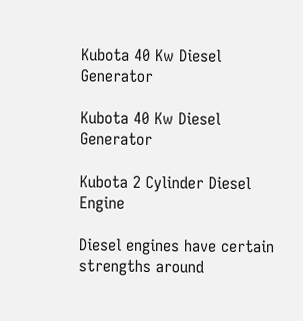Kubota 40 Kw Diesel Generator

Kubota 40 Kw Diesel Generator

Kubota 2 Cylinder Diesel Engine

Diesel engines have certain strengths around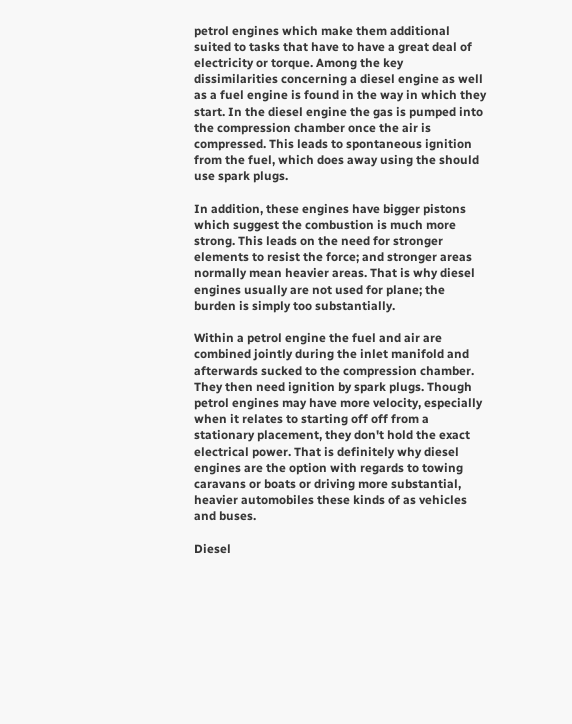petrol engines which make them additional suited to tasks that have to have a great deal of electricity or torque. Among the key dissimilarities concerning a diesel engine as well as a fuel engine is found in the way in which they start. In the diesel engine the gas is pumped into the compression chamber once the air is compressed. This leads to spontaneous ignition from the fuel, which does away using the should use spark plugs.

In addition, these engines have bigger pistons which suggest the combustion is much more strong. This leads on the need for stronger elements to resist the force; and stronger areas normally mean heavier areas. That is why diesel engines usually are not used for plane; the burden is simply too substantially.

Within a petrol engine the fuel and air are combined jointly during the inlet manifold and afterwards sucked to the compression chamber. They then need ignition by spark plugs. Though petrol engines may have more velocity, especially when it relates to starting off off from a stationary placement, they don't hold the exact electrical power. That is definitely why diesel engines are the option with regards to towing caravans or boats or driving more substantial, heavier automobiles these kinds of as vehicles and buses.

Diesel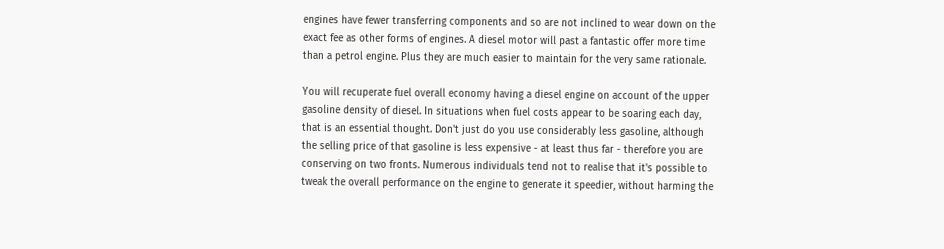engines have fewer transferring components and so are not inclined to wear down on the exact fee as other forms of engines. A diesel motor will past a fantastic offer more time than a petrol engine. Plus they are much easier to maintain for the very same rationale.

You will recuperate fuel overall economy having a diesel engine on account of the upper gasoline density of diesel. In situations when fuel costs appear to be soaring each day, that is an essential thought. Don't just do you use considerably less gasoline, although the selling price of that gasoline is less expensive - at least thus far - therefore you are conserving on two fronts. Numerous individuals tend not to realise that it's possible to tweak the overall performance on the engine to generate it speedier, without harming the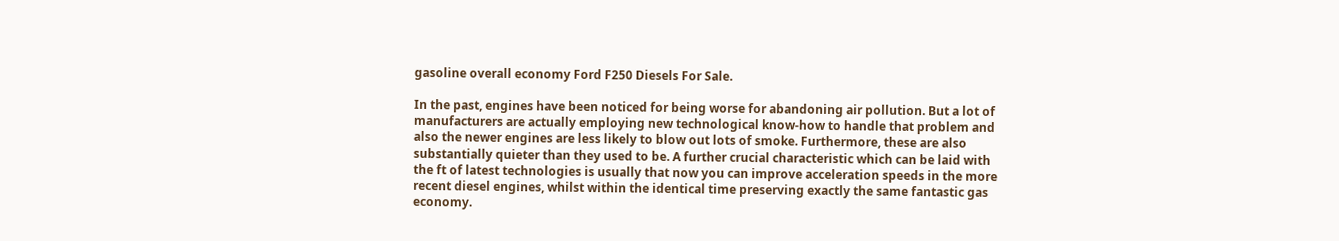gasoline overall economy Ford F250 Diesels For Sale.

In the past, engines have been noticed for being worse for abandoning air pollution. But a lot of manufacturers are actually employing new technological know-how to handle that problem and also the newer engines are less likely to blow out lots of smoke. Furthermore, these are also substantially quieter than they used to be. A further crucial characteristic which can be laid with the ft of latest technologies is usually that now you can improve acceleration speeds in the more recent diesel engines, whilst within the identical time preserving exactly the same fantastic gas economy.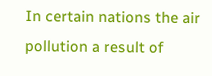In certain nations the air pollution a result of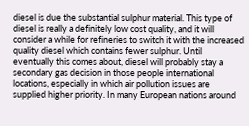diesel is due the substantial sulphur material. This type of diesel is really a definitely low cost quality, and it will consider a while for refineries to switch it with the increased quality diesel which contains fewer sulphur. Until eventually this comes about, diesel will probably stay a secondary gas decision in those people international locations, especially in which air pollution issues are supplied higher priority. In many European nations around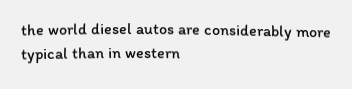the world diesel autos are considerably more typical than in western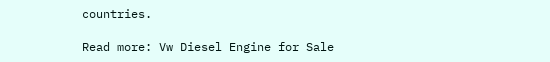countries.

Read more: Vw Diesel Engine for Sale